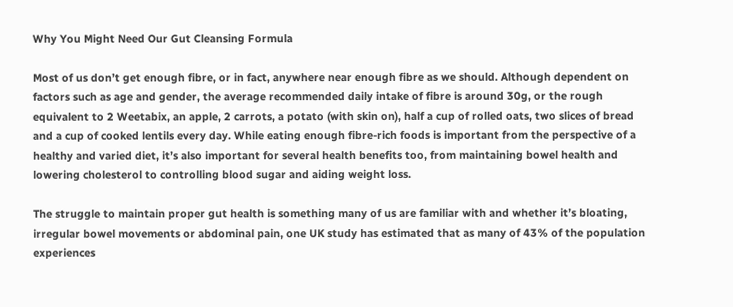Why You Might Need Our Gut Cleansing Formula

Most of us don’t get enough fibre, or in fact, anywhere near enough fibre as we should. Although dependent on factors such as age and gender, the average recommended daily intake of fibre is around 30g, or the rough equivalent to 2 Weetabix, an apple, 2 carrots, a potato (with skin on), half a cup of rolled oats, two slices of bread and a cup of cooked lentils every day. While eating enough fibre-rich foods is important from the perspective of a healthy and varied diet, it’s also important for several health benefits too, from maintaining bowel health and lowering cholesterol to controlling blood sugar and aiding weight loss.

The struggle to maintain proper gut health is something many of us are familiar with and whether it’s bloating, irregular bowel movements or abdominal pain, one UK study has estimated that as many of 43% of the population experiences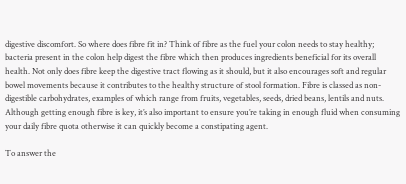digestive discomfort. So where does fibre fit in? Think of fibre as the fuel your colon needs to stay healthy; bacteria present in the colon help digest the fibre which then produces ingredients beneficial for its overall health. Not only does fibre keep the digestive tract flowing as it should, but it also encourages soft and regular bowel movements because it contributes to the healthy structure of stool formation. Fibre is classed as non-digestible carbohydrates, examples of which range from fruits, vegetables, seeds, dried beans, lentils and nuts. Although getting enough fibre is key, it’s also important to ensure you’re taking in enough fluid when consuming your daily fibre quota otherwise it can quickly become a constipating agent.

To answer the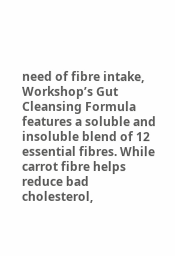need of fibre intake, Workshop’s Gut Cleansing Formula features a soluble and insoluble blend of 12 essential fibres. While carrot fibre helps reduce bad cholesterol,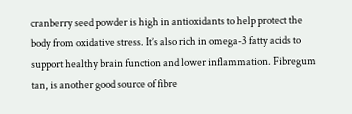cranberry seed powder is high in antioxidants to help protect the body from oxidative stress. It’s also rich in omega-3 fatty acids to support healthy brain function and lower inflammation. Fibregum tan, is another good source of fibre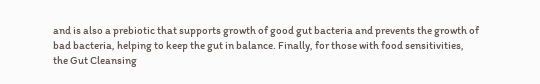and is also a prebiotic that supports growth of good gut bacteria and prevents the growth of bad bacteria, helping to keep the gut in balance. Finally, for those with food sensitivities, the Gut Cleansing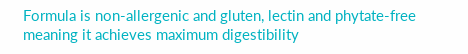Formula is non-allergenic and gluten, lectin and phytate-free meaning it achieves maximum digestibility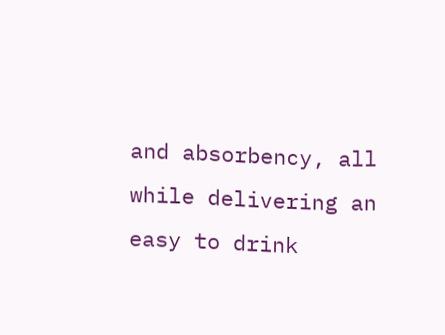and absorbency, all while delivering an easy to drink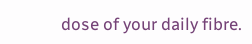dose of your daily fibre.